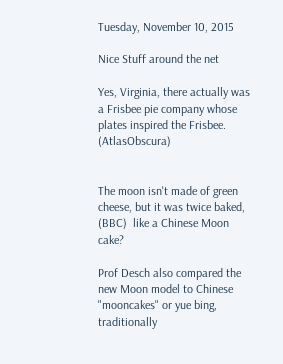Tuesday, November 10, 2015

Nice Stuff around the net

Yes, Virginia, there actually was a Frisbee pie company whose plates inspired the Frisbee. (AtlasObscura)


The moon isn't made of green cheese, but it was twice baked,  (BBC)  like a Chinese Moon cake?

Prof Desch also compared the new Moon model to Chinese "mooncakes" or yue bing, traditionally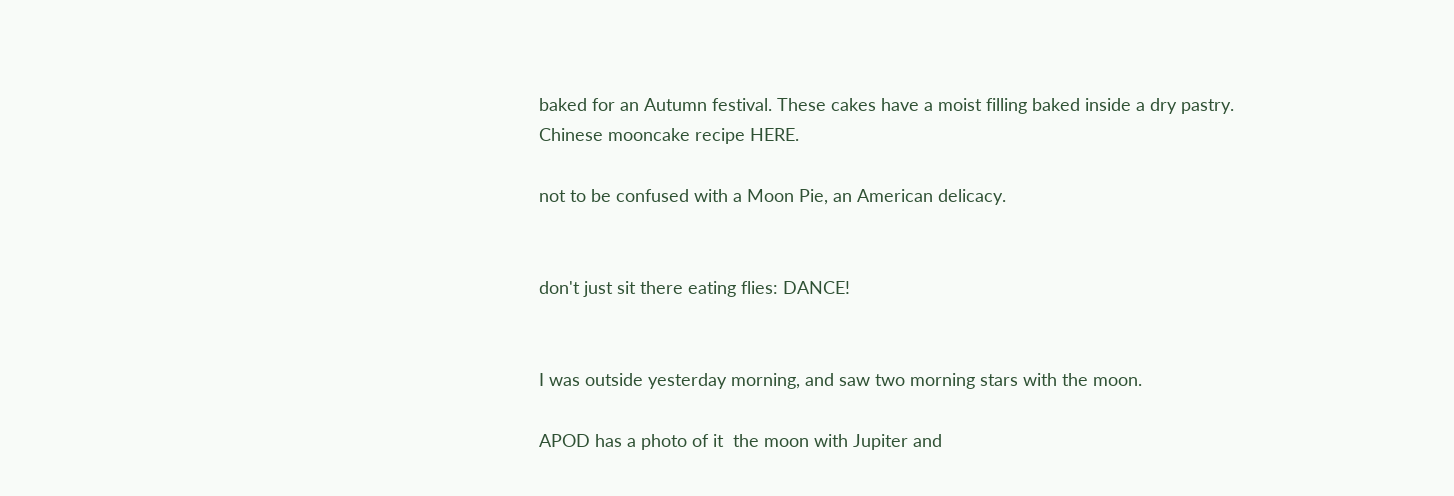baked for an Autumn festival. These cakes have a moist filling baked inside a dry pastry.
Chinese mooncake recipe HERE.

not to be confused with a Moon Pie, an American delicacy.


don't just sit there eating flies: DANCE!


I was outside yesterday morning, and saw two morning stars with the moon.

APOD has a photo of it  the moon with Jupiter and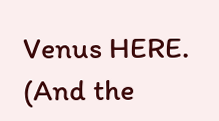Venus HERE. (And the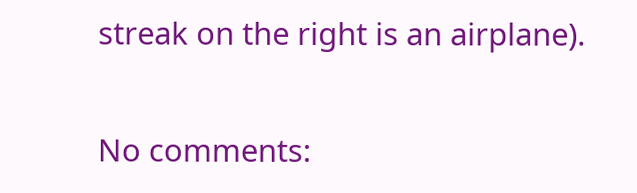streak on the right is an airplane).

No comments: